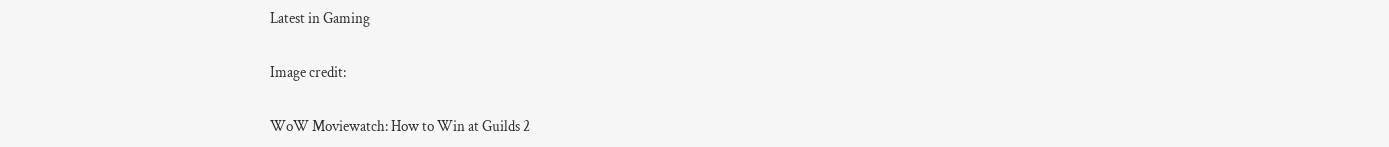Latest in Gaming

Image credit:

WoW Moviewatch: How to Win at Guilds 2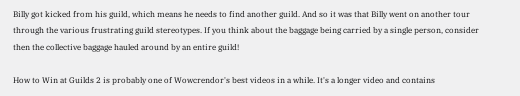Billy got kicked from his guild, which means he needs to find another guild. And so it was that Billy went on another tour through the various frustrating guild stereotypes. If you think about the baggage being carried by a single person, consider then the collective baggage hauled around by an entire guild!

How to Win at Guilds 2 is probably one of Wowcrendor's best videos in a while. It's a longer video and contains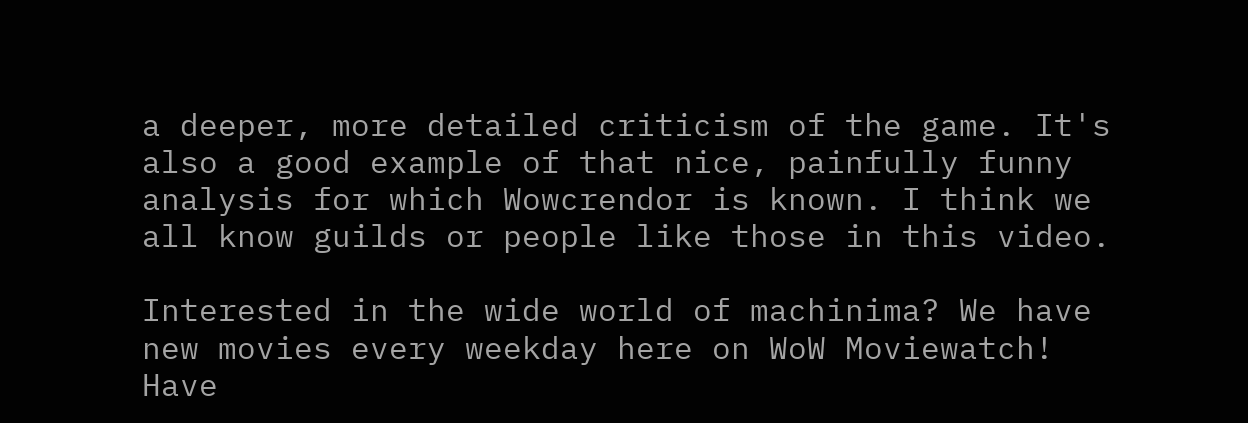a deeper, more detailed criticism of the game. It's also a good example of that nice, painfully funny analysis for which Wowcrendor is known. I think we all know guilds or people like those in this video.

Interested in the wide world of machinima? We have new movies every weekday here on WoW Moviewatch! Have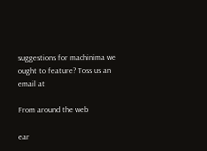suggestions for machinima we ought to feature? Toss us an email at

From around the web

ear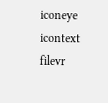iconeye icontext filevr